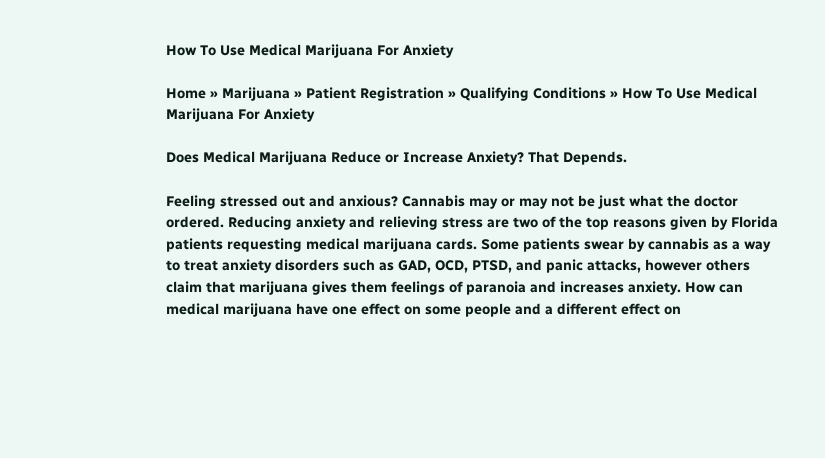How To Use Medical Marijuana For Anxiety

Home » Marijuana » Patient Registration » Qualifying Conditions » How To Use Medical Marijuana For Anxiety

Does Medical Marijuana Reduce or Increase Anxiety? That Depends.

Feeling stressed out and anxious? Cannabis may or may not be just what the doctor ordered. Reducing anxiety and relieving stress are two of the top reasons given by Florida patients requesting medical marijuana cards. Some patients swear by cannabis as a way to treat anxiety disorders such as GAD, OCD, PTSD, and panic attacks, however others claim that marijuana gives them feelings of paranoia and increases anxiety. How can medical marijuana have one effect on some people and a different effect on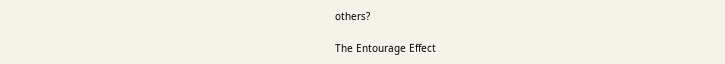others?

The Entourage Effect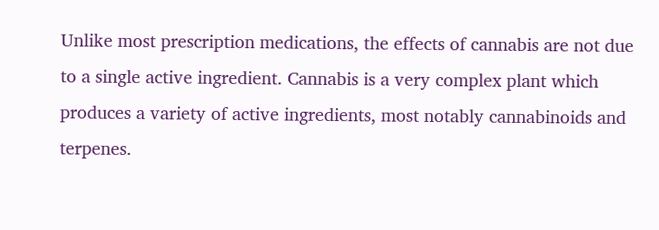Unlike most prescription medications, the effects of cannabis are not due to a single active ingredient. Cannabis is a very complex plant which produces a variety of active ingredients, most notably cannabinoids and terpenes.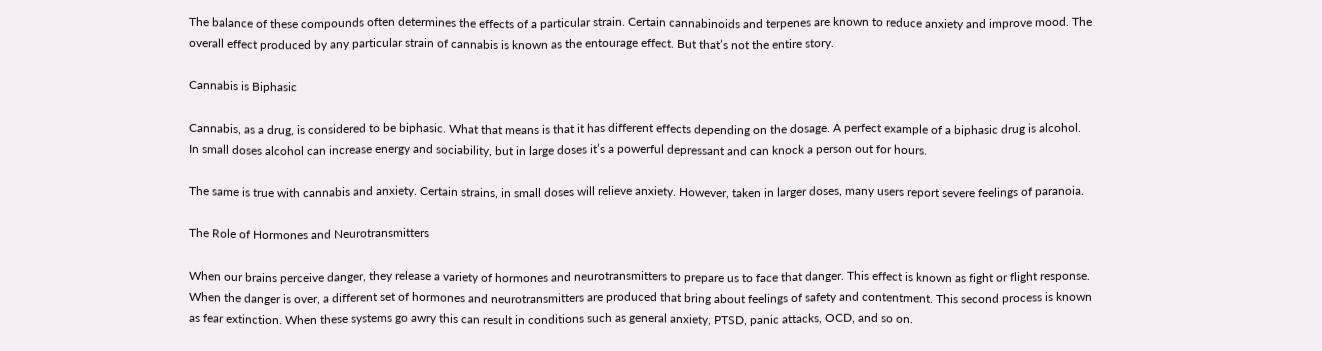The balance of these compounds often determines the effects of a particular strain. Certain cannabinoids and terpenes are known to reduce anxiety and improve mood. The overall effect produced by any particular strain of cannabis is known as the entourage effect. But that’s not the entire story.

Cannabis is Biphasic

Cannabis, as a drug, is considered to be biphasic. What that means is that it has different effects depending on the dosage. A perfect example of a biphasic drug is alcohol. In small doses alcohol can increase energy and sociability, but in large doses it’s a powerful depressant and can knock a person out for hours.

The same is true with cannabis and anxiety. Certain strains, in small doses will relieve anxiety. However, taken in larger doses, many users report severe feelings of paranoia.

The Role of Hormones and Neurotransmitters

When our brains perceive danger, they release a variety of hormones and neurotransmitters to prepare us to face that danger. This effect is known as fight or flight response. When the danger is over, a different set of hormones and neurotransmitters are produced that bring about feelings of safety and contentment. This second process is known as fear extinction. When these systems go awry this can result in conditions such as general anxiety, PTSD, panic attacks, OCD, and so on.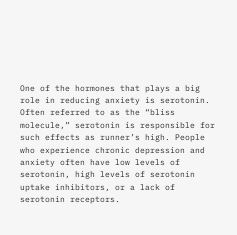One of the hormones that plays a big role in reducing anxiety is serotonin. Often referred to as the “bliss molecule,” serotonin is responsible for such effects as runner’s high. People who experience chronic depression and anxiety often have low levels of serotonin, high levels of serotonin uptake inhibitors, or a lack of serotonin receptors.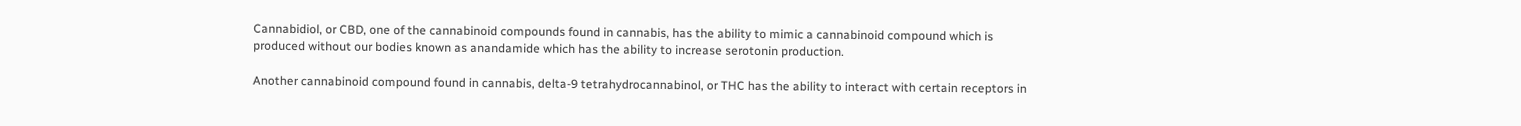Cannabidiol, or CBD, one of the cannabinoid compounds found in cannabis, has the ability to mimic a cannabinoid compound which is produced without our bodies known as anandamide which has the ability to increase serotonin production.

Another cannabinoid compound found in cannabis, delta-9 tetrahydrocannabinol, or THC has the ability to interact with certain receptors in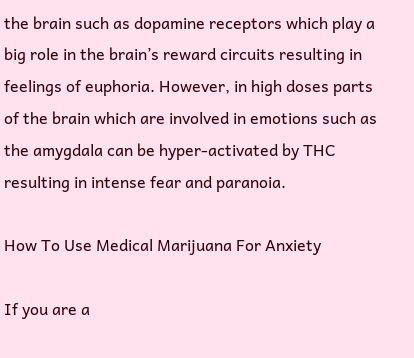the brain such as dopamine receptors which play a big role in the brain’s reward circuits resulting in feelings of euphoria. However, in high doses parts of the brain which are involved in emotions such as the amygdala can be hyper-activated by THC resulting in intense fear and paranoia.

How To Use Medical Marijuana For Anxiety

If you are a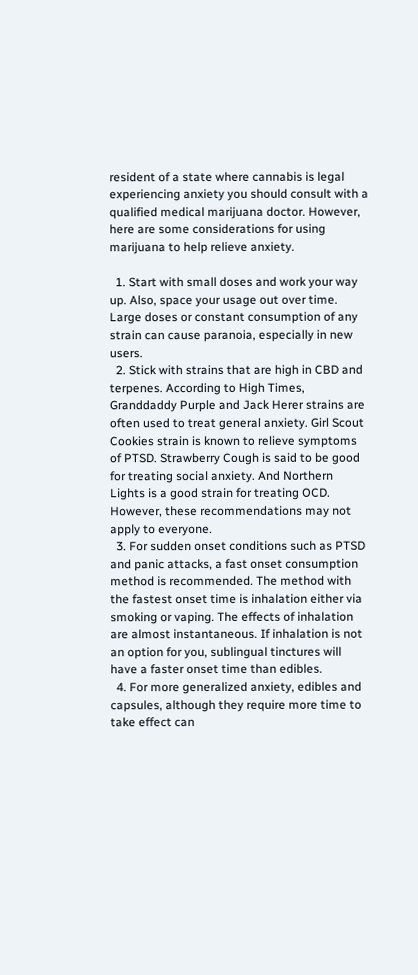resident of a state where cannabis is legal experiencing anxiety you should consult with a qualified medical marijuana doctor. However, here are some considerations for using marijuana to help relieve anxiety.

  1. Start with small doses and work your way up. Also, space your usage out over time. Large doses or constant consumption of any strain can cause paranoia, especially in new users.
  2. Stick with strains that are high in CBD and terpenes. According to High Times, Granddaddy Purple and Jack Herer strains are often used to treat general anxiety. Girl Scout Cookies strain is known to relieve symptoms of PTSD. Strawberry Cough is said to be good for treating social anxiety. And Northern Lights is a good strain for treating OCD. However, these recommendations may not apply to everyone.
  3. For sudden onset conditions such as PTSD and panic attacks, a fast onset consumption method is recommended. The method with the fastest onset time is inhalation either via smoking or vaping. The effects of inhalation are almost instantaneous. If inhalation is not an option for you, sublingual tinctures will have a faster onset time than edibles.
  4. For more generalized anxiety, edibles and capsules, although they require more time to take effect can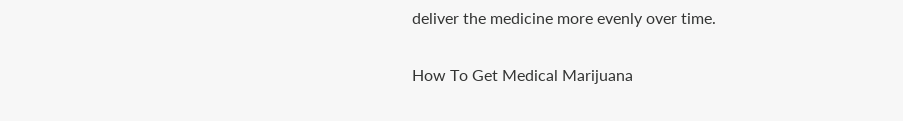deliver the medicine more evenly over time.

How To Get Medical Marijuana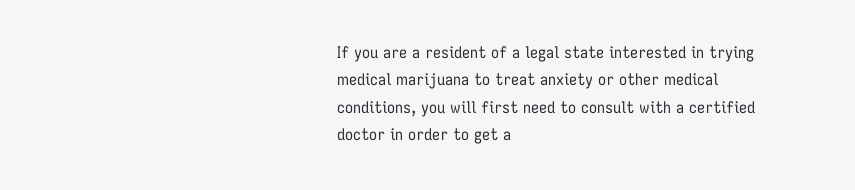If you are a resident of a legal state interested in trying medical marijuana to treat anxiety or other medical conditions, you will first need to consult with a certified doctor in order to get a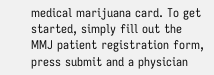medical marijuana card. To get started, simply fill out the MMJ patient registration form, press submit and a physician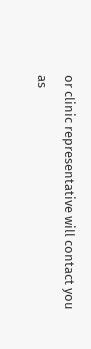or clinic representative will contact you as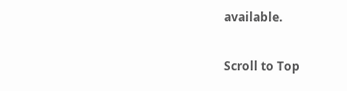available.

Scroll to Top